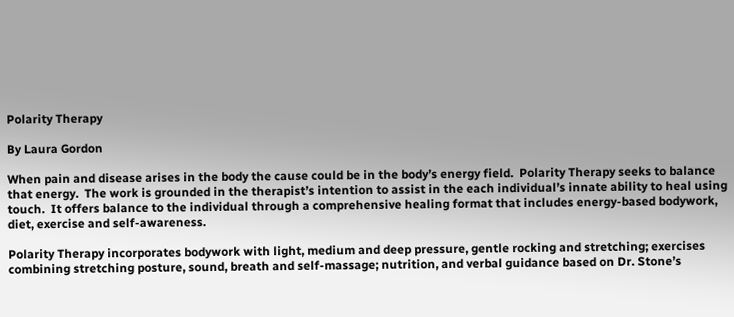Polarity Therapy

By Laura Gordon

When pain and disease arises in the body the cause could be in the body’s energy field.  Polarity Therapy seeks to balance that energy.  The work is grounded in the therapist’s intention to assist in the each individual’s innate ability to heal using touch.  It offers balance to the individual through a comprehensive healing format that includes energy-based bodywork, diet, exercise and self-awareness.

Polarity Therapy incorporates bodywork with light, medium and deep pressure, gentle rocking and stretching; exercises combining stretching posture, sound, breath and self-massage; nutrition, and verbal guidance based on Dr. Stone’s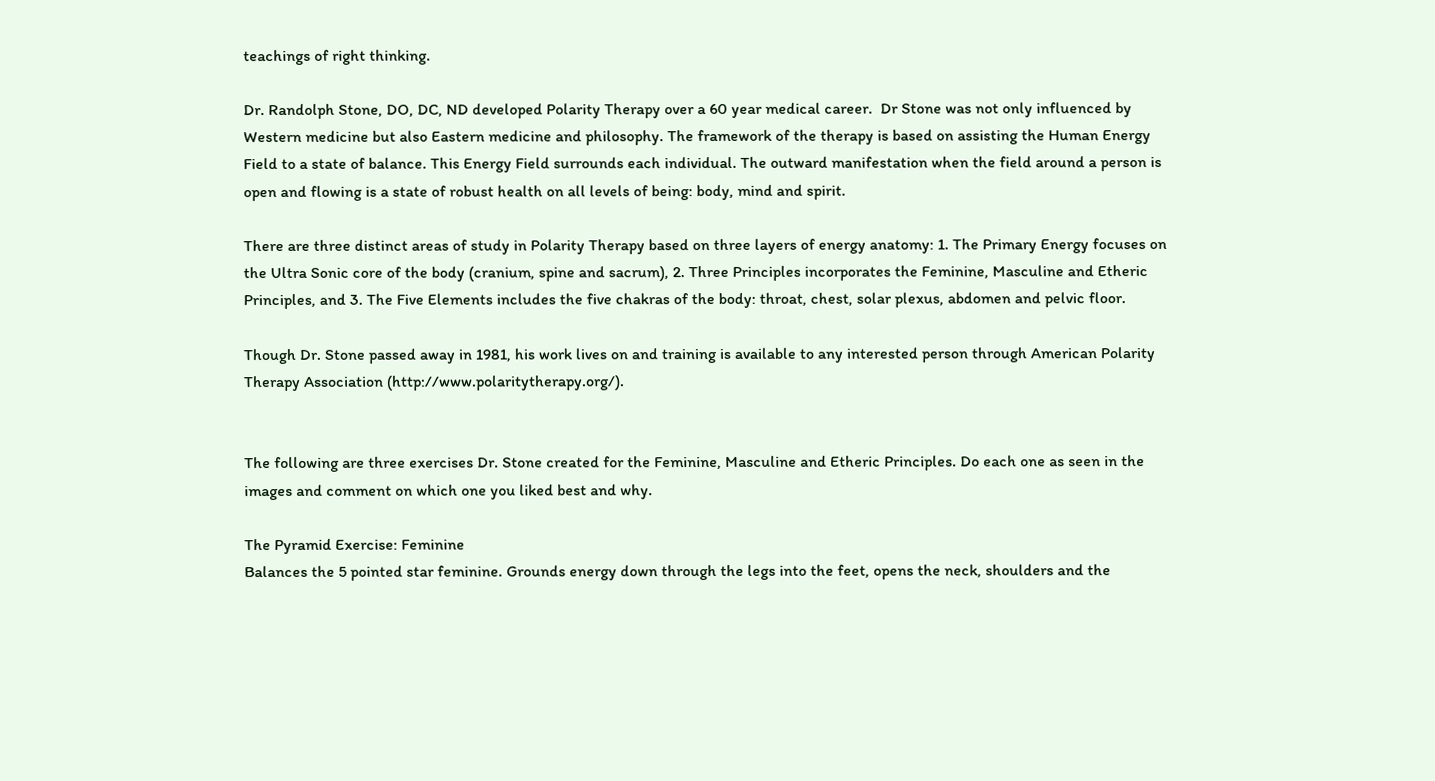teachings of right thinking.

Dr. Randolph Stone, DO, DC, ND developed Polarity Therapy over a 60 year medical career.  Dr Stone was not only influenced by Western medicine but also Eastern medicine and philosophy. The framework of the therapy is based on assisting the Human Energy Field to a state of balance. This Energy Field surrounds each individual. The outward manifestation when the field around a person is open and flowing is a state of robust health on all levels of being: body, mind and spirit.

There are three distinct areas of study in Polarity Therapy based on three layers of energy anatomy: 1. The Primary Energy focuses on the Ultra Sonic core of the body (cranium, spine and sacrum), 2. Three Principles incorporates the Feminine, Masculine and Etheric Principles, and 3. The Five Elements includes the five chakras of the body: throat, chest, solar plexus, abdomen and pelvic floor.

Though Dr. Stone passed away in 1981, his work lives on and training is available to any interested person through American Polarity Therapy Association (http://www.polaritytherapy.org/).


The following are three exercises Dr. Stone created for the Feminine, Masculine and Etheric Principles. Do each one as seen in the images and comment on which one you liked best and why.

The Pyramid Exercise: Feminine
Balances the 5 pointed star feminine. Grounds energy down through the legs into the feet, opens the neck, shoulders and the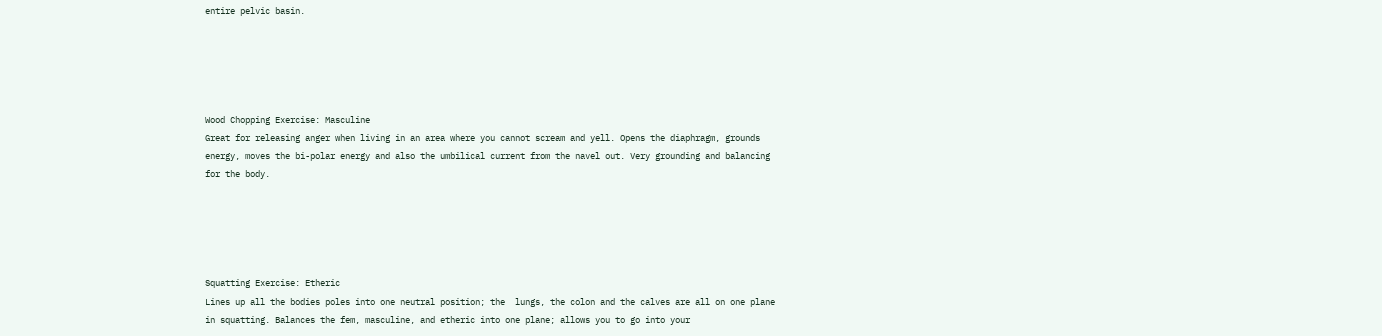entire pelvic basin.





Wood Chopping Exercise: Masculine
Great for releasing anger when living in an area where you cannot scream and yell. Opens the diaphragm, grounds energy, moves the bi-polar energy and also the umbilical current from the navel out. Very grounding and balancing for the body.





Squatting Exercise: Etheric
Lines up all the bodies poles into one neutral position; the  lungs, the colon and the calves are all on one plane in squatting. Balances the fem, masculine, and etheric into one plane; allows you to go into your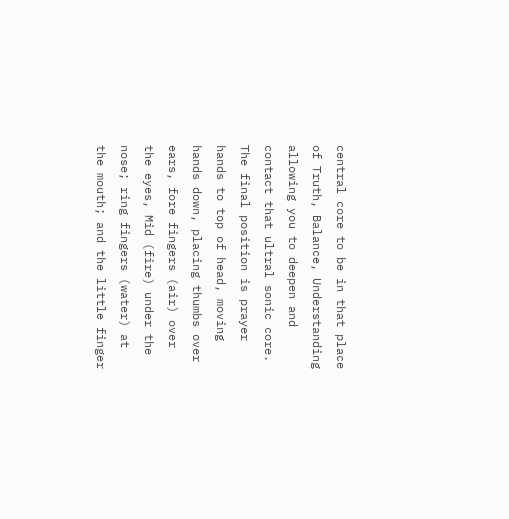central core to be in that place of Truth, Balance, Understanding allowing you to deepen and contact that ultral sonic core. The final position is prayer hands to top of head, moving hands down, placing thumbs over ears, fore fingers (air) over the eyes, Mid (fire) under the nose; ring fingers (water) at the mouth; and the little finger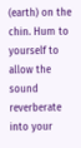(earth) on the chin. Hum to yourself to allow the sound reverberate into your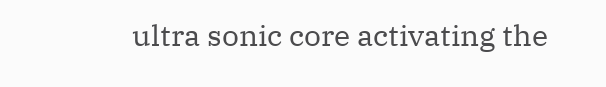ultra sonic core activating the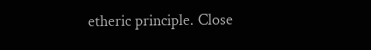etheric principle. Close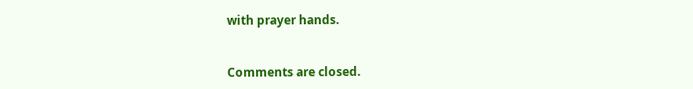with prayer hands.


Comments are closed.